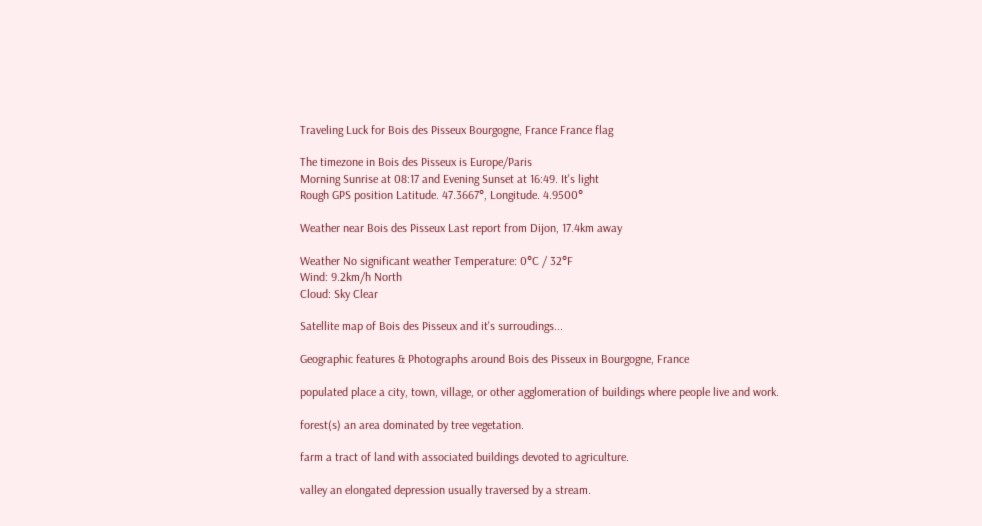Traveling Luck for Bois des Pisseux Bourgogne, France France flag

The timezone in Bois des Pisseux is Europe/Paris
Morning Sunrise at 08:17 and Evening Sunset at 16:49. It's light
Rough GPS position Latitude. 47.3667°, Longitude. 4.9500°

Weather near Bois des Pisseux Last report from Dijon, 17.4km away

Weather No significant weather Temperature: 0°C / 32°F
Wind: 9.2km/h North
Cloud: Sky Clear

Satellite map of Bois des Pisseux and it's surroudings...

Geographic features & Photographs around Bois des Pisseux in Bourgogne, France

populated place a city, town, village, or other agglomeration of buildings where people live and work.

forest(s) an area dominated by tree vegetation.

farm a tract of land with associated buildings devoted to agriculture.

valley an elongated depression usually traversed by a stream.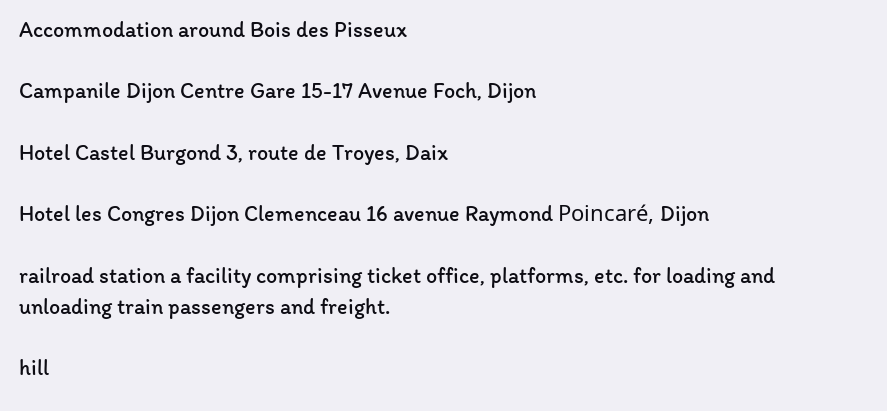Accommodation around Bois des Pisseux

Campanile Dijon Centre Gare 15-17 Avenue Foch, Dijon

Hotel Castel Burgond 3, route de Troyes, Daix

Hotel les Congres Dijon Clemenceau 16 avenue Raymond Poincaré, Dijon

railroad station a facility comprising ticket office, platforms, etc. for loading and unloading train passengers and freight.

hill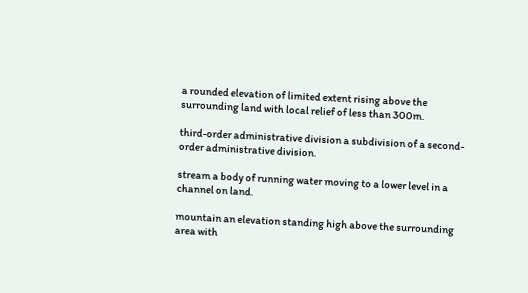a rounded elevation of limited extent rising above the surrounding land with local relief of less than 300m.

third-order administrative division a subdivision of a second-order administrative division.

stream a body of running water moving to a lower level in a channel on land.

mountain an elevation standing high above the surrounding area with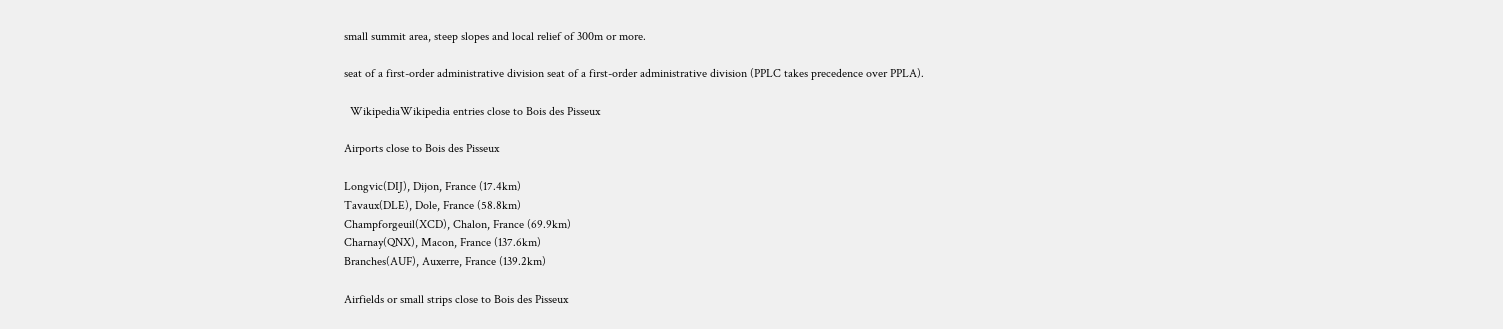small summit area, steep slopes and local relief of 300m or more.

seat of a first-order administrative division seat of a first-order administrative division (PPLC takes precedence over PPLA).

  WikipediaWikipedia entries close to Bois des Pisseux

Airports close to Bois des Pisseux

Longvic(DIJ), Dijon, France (17.4km)
Tavaux(DLE), Dole, France (58.8km)
Champforgeuil(XCD), Chalon, France (69.9km)
Charnay(QNX), Macon, France (137.6km)
Branches(AUF), Auxerre, France (139.2km)

Airfields or small strips close to Bois des Pisseux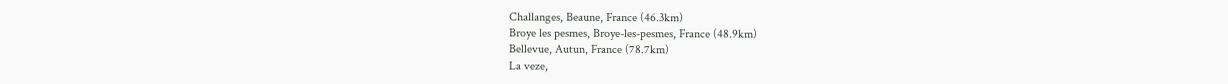Challanges, Beaune, France (46.3km)
Broye les pesmes, Broye-les-pesmes, France (48.9km)
Bellevue, Autun, France (78.7km)
La veze,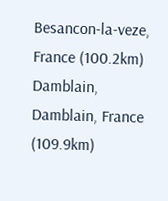Besancon-la-veze, France (100.2km)
Damblain, Damblain, France (109.9km)